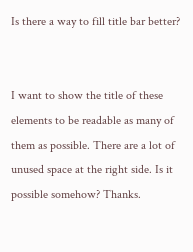Is there a way to fill title bar better?


I want to show the title of these elements to be readable as many of them as possible. There are a lot of unused space at the right side. Is it possible somehow? Thanks.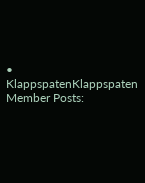• KlappspatenKlappspaten Member Posts: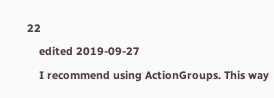22
    edited 2019-09-27
    I recommend using ActionGroups. This way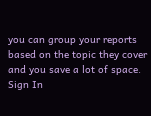you can group your reports based on the topic they cover and you save a lot of space.
Sign In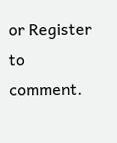or Register to comment.